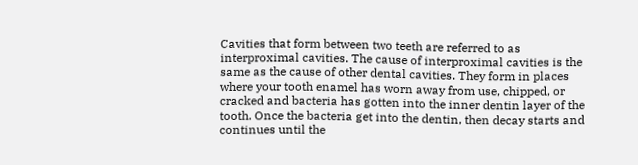Cavities that form between two teeth are referred to as interproximal cavities. The cause of interproximal cavities is the same as the cause of other dental cavities. They form in places where your tooth enamel has worn away from use, chipped, or cracked and bacteria has gotten into the inner dentin layer of the tooth. Once the bacteria get into the dentin, then decay starts and continues until the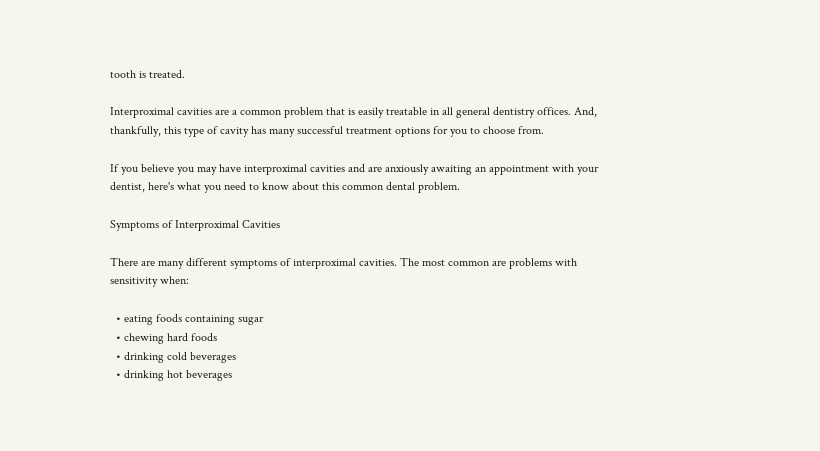tooth is treated.

Interproximal cavities are a common problem that is easily treatable in all general dentistry offices. And, thankfully, this type of cavity has many successful treatment options for you to choose from.

If you believe you may have interproximal cavities and are anxiously awaiting an appointment with your dentist, here's what you need to know about this common dental problem.

Symptoms of Interproximal Cavities

There are many different symptoms of interproximal cavities. The most common are problems with sensitivity when:

  • eating foods containing sugar
  • chewing hard foods
  • drinking cold beverages
  • drinking hot beverages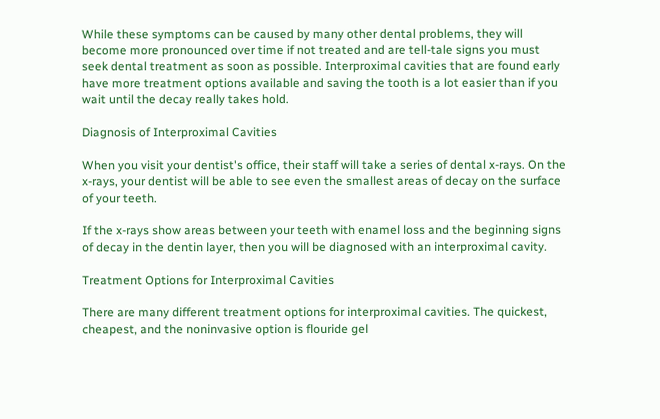While these symptoms can be caused by many other dental problems, they will become more pronounced over time if not treated and are tell-tale signs you must seek dental treatment as soon as possible. Interproximal cavities that are found early have more treatment options available and saving the tooth is a lot easier than if you wait until the decay really takes hold.

Diagnosis of Interproximal Cavities

When you visit your dentist's office, their staff will take a series of dental x-rays. On the x-rays, your dentist will be able to see even the smallest areas of decay on the surface of your teeth.

If the x-rays show areas between your teeth with enamel loss and the beginning signs of decay in the dentin layer, then you will be diagnosed with an interproximal cavity.

Treatment Options for Interproximal Cavities

There are many different treatment options for interproximal cavities. The quickest, cheapest, and the noninvasive option is flouride gel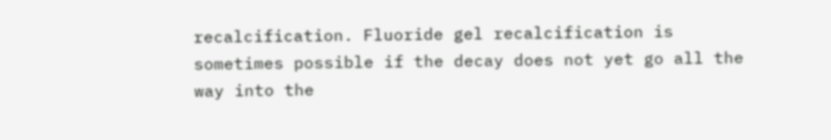recalcification. Fluoride gel recalcification is sometimes possible if the decay does not yet go all the way into the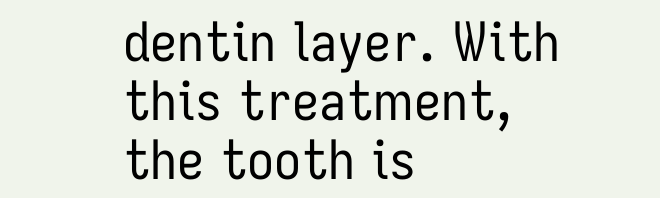dentin layer. With this treatment, the tooth is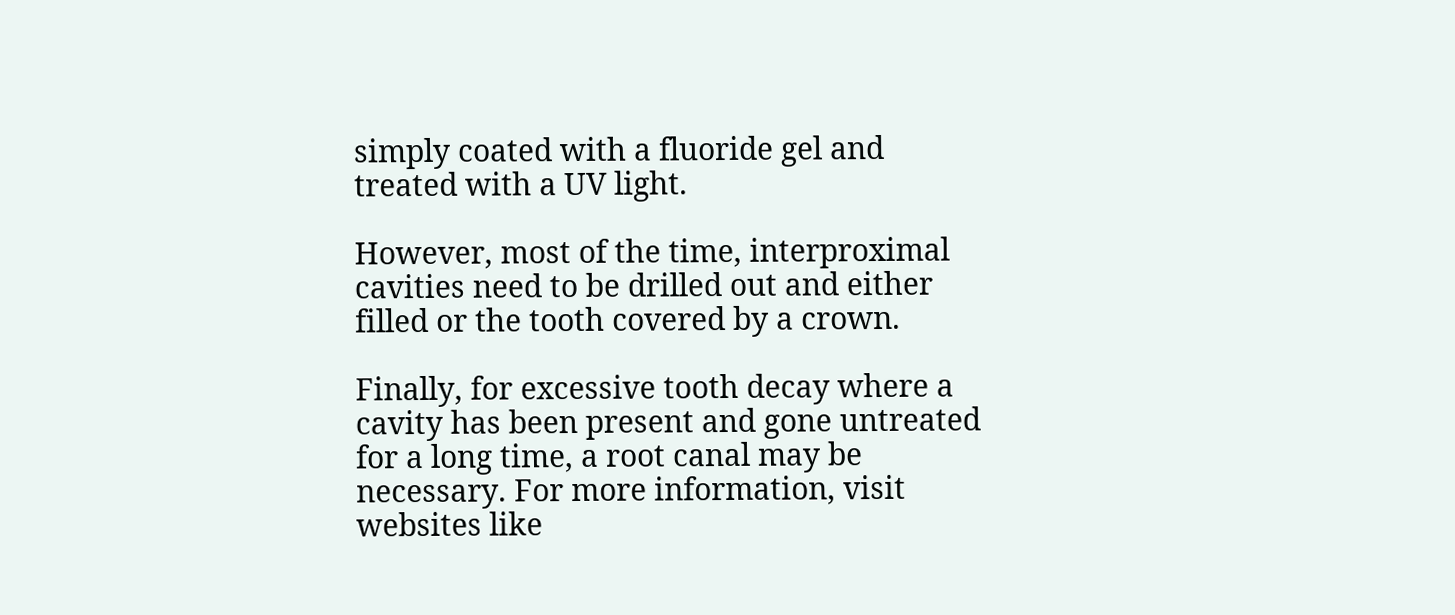simply coated with a fluoride gel and treated with a UV light.

However, most of the time, interproximal cavities need to be drilled out and either filled or the tooth covered by a crown.

Finally, for excessive tooth decay where a cavity has been present and gone untreated for a long time, a root canal may be necessary. For more information, visit websites like